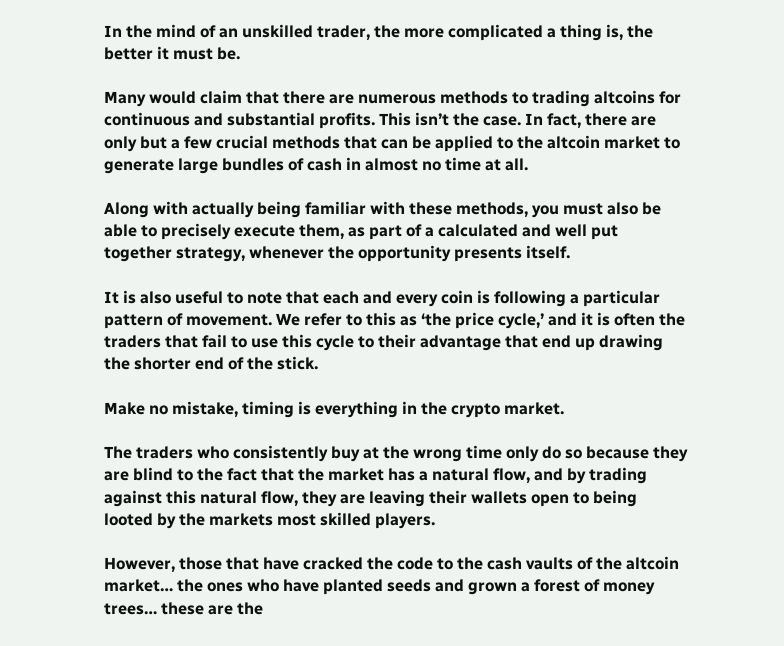In the mind of an unskilled trader, the more complicated a thing is, the better it must be.

Many would claim that there are numerous methods to trading altcoins for continuous and substantial profits. This isn’t the case. In fact, there are only but a few crucial methods that can be applied to the altcoin market to generate large bundles of cash in almost no time at all.

Along with actually being familiar with these methods, you must also be able to precisely execute them, as part of a calculated and well put together strategy, whenever the opportunity presents itself.

It is also useful to note that each and every coin is following a particular pattern of movement. We refer to this as ‘the price cycle,’ and it is often the traders that fail to use this cycle to their advantage that end up drawing the shorter end of the stick.

Make no mistake, timing is everything in the crypto market.

The traders who consistently buy at the wrong time only do so because they are blind to the fact that the market has a natural flow, and by trading against this natural flow, they are leaving their wallets open to being looted by the markets most skilled players.

However, those that have cracked the code to the cash vaults of the altcoin market… the ones who have planted seeds and grown a forest of money trees… these are the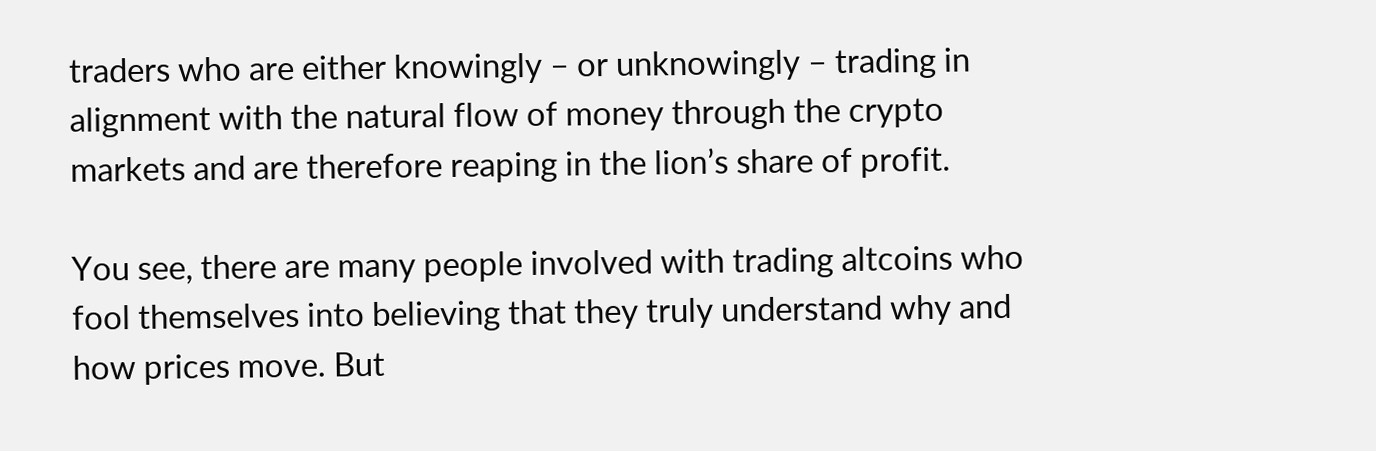traders who are either knowingly – or unknowingly – trading in alignment with the natural flow of money through the crypto markets and are therefore reaping in the lion’s share of profit.

You see, there are many people involved with trading altcoins who fool themselves into believing that they truly understand why and how prices move. But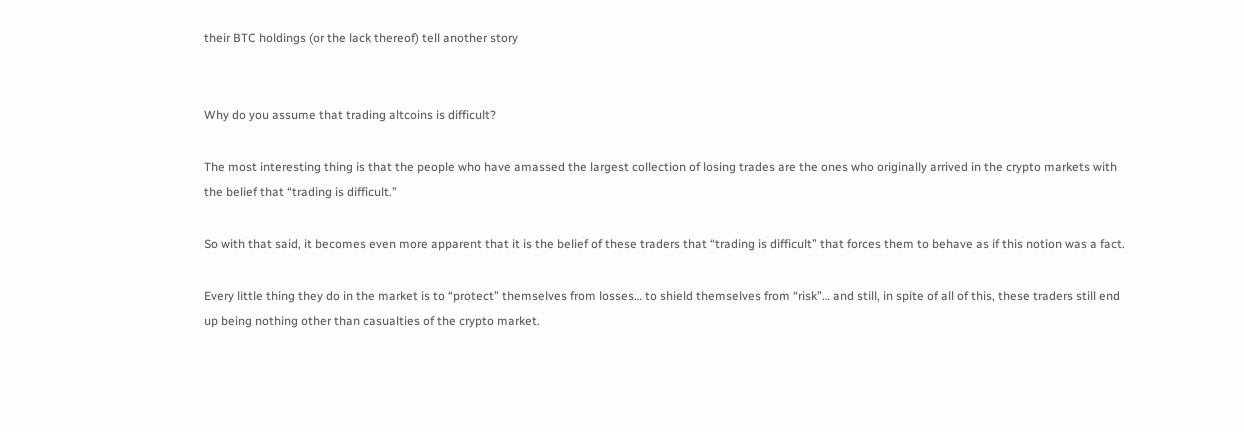their BTC holdings (or the lack thereof) tell another story


Why do you assume that trading altcoins is difficult?

The most interesting thing is that the people who have amassed the largest collection of losing trades are the ones who originally arrived in the crypto markets with the belief that “trading is difficult.”

So with that said, it becomes even more apparent that it is the belief of these traders that “trading is difficult” that forces them to behave as if this notion was a fact.

Every little thing they do in the market is to “protect” themselves from losses… to shield themselves from “risk”… and still, in spite of all of this, these traders still end up being nothing other than casualties of the crypto market.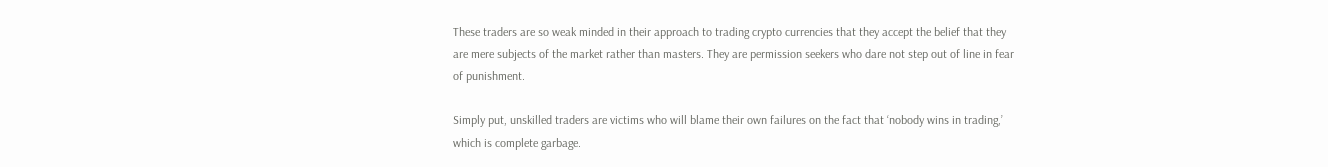These traders are so weak minded in their approach to trading crypto currencies that they accept the belief that they are mere subjects of the market rather than masters. They are permission seekers who dare not step out of line in fear of punishment.

Simply put, unskilled traders are victims who will blame their own failures on the fact that ‘nobody wins in trading,’ which is complete garbage.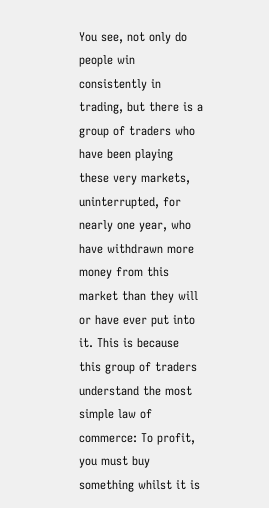You see, not only do people win consistently in trading, but there is a group of traders who have been playing these very markets, uninterrupted, for nearly one year, who have withdrawn more money from this market than they will or have ever put into it. This is because this group of traders understand the most simple law of commerce: To profit, you must buy something whilst it is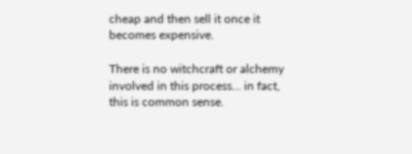cheap and then sell it once it becomes expensive.

There is no witchcraft or alchemy involved in this process… in fact, this is common sense.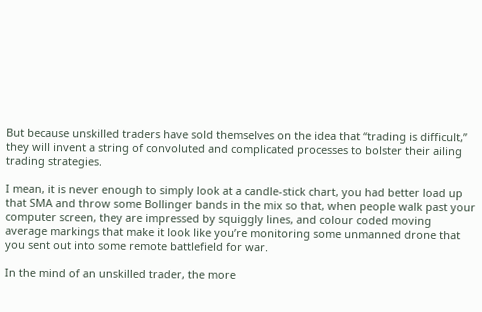But because unskilled traders have sold themselves on the idea that “trading is difficult,” they will invent a string of convoluted and complicated processes to bolster their ailing trading strategies.

I mean, it is never enough to simply look at a candle-stick chart, you had better load up that SMA and throw some Bollinger bands in the mix so that, when people walk past your computer screen, they are impressed by squiggly lines, and colour coded moving average markings that make it look like you’re monitoring some unmanned drone that you sent out into some remote battlefield for war.

In the mind of an unskilled trader, the more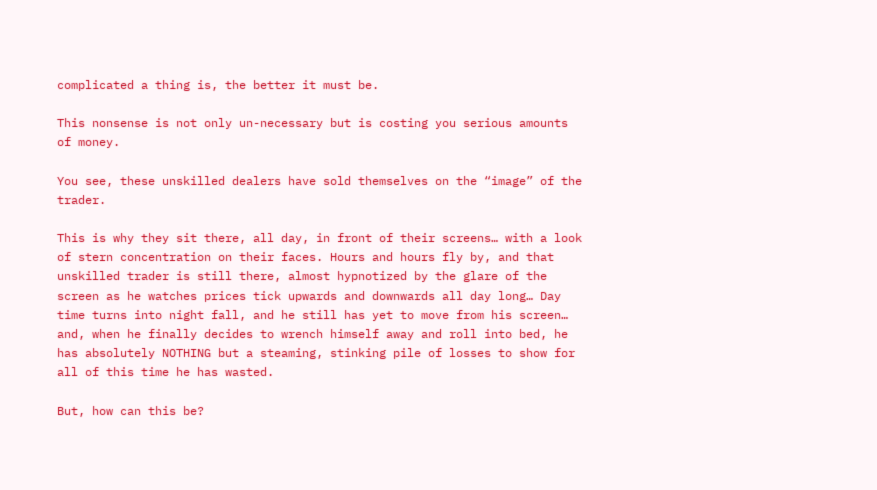complicated a thing is, the better it must be.

This nonsense is not only un-necessary but is costing you serious amounts of money.

You see, these unskilled dealers have sold themselves on the “image” of the trader.

This is why they sit there, all day, in front of their screens… with a look of stern concentration on their faces. Hours and hours fly by, and that unskilled trader is still there, almost hypnotized by the glare of the screen as he watches prices tick upwards and downwards all day long… Day time turns into night fall, and he still has yet to move from his screen… and, when he finally decides to wrench himself away and roll into bed, he has absolutely NOTHING but a steaming, stinking pile of losses to show for all of this time he has wasted.

But, how can this be?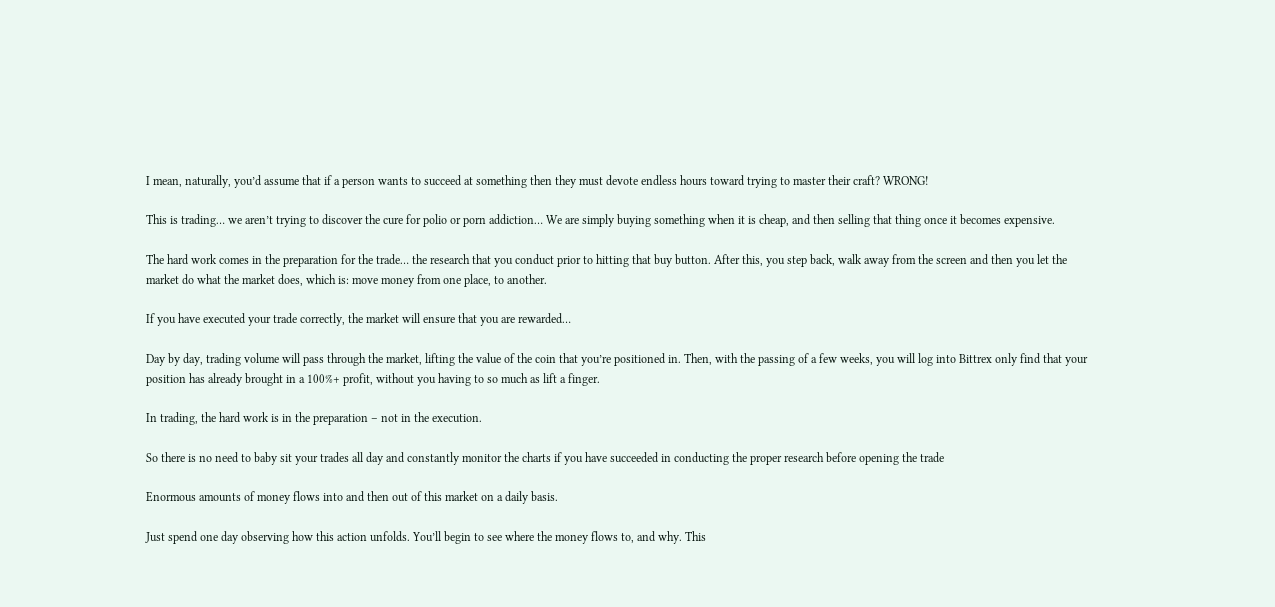I mean, naturally, you’d assume that if a person wants to succeed at something then they must devote endless hours toward trying to master their craft? WRONG!

This is trading… we aren’t trying to discover the cure for polio or porn addiction… We are simply buying something when it is cheap, and then selling that thing once it becomes expensive.

The hard work comes in the preparation for the trade… the research that you conduct prior to hitting that buy button. After this, you step back, walk away from the screen and then you let the market do what the market does, which is: move money from one place, to another.

If you have executed your trade correctly, the market will ensure that you are rewarded…

Day by day, trading volume will pass through the market, lifting the value of the coin that you’re positioned in. Then, with the passing of a few weeks, you will log into Bittrex only find that your position has already brought in a 100%+ profit, without you having to so much as lift a finger.

In trading, the hard work is in the preparation – not in the execution.

So there is no need to baby sit your trades all day and constantly monitor the charts if you have succeeded in conducting the proper research before opening the trade

Enormous amounts of money flows into and then out of this market on a daily basis.

Just spend one day observing how this action unfolds. You’ll begin to see where the money flows to, and why. This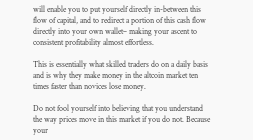will enable you to put yourself directly in-between this flow of capital, and to redirect a portion of this cash flow directly into your own wallet– making your ascent to consistent profitability almost effortless.

This is essentially what skilled traders do on a daily basis and is why they make money in the altcoin market ten times faster than novices lose money.

Do not fool yourself into believing that you understand the way prices move in this market if you do not. Because your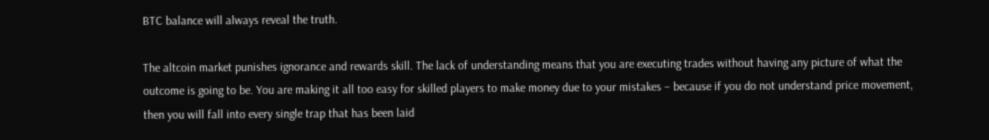BTC balance will always reveal the truth.

The altcoin market punishes ignorance and rewards skill. The lack of understanding means that you are executing trades without having any picture of what the outcome is going to be. You are making it all too easy for skilled players to make money due to your mistakes – because if you do not understand price movement, then you will fall into every single trap that has been laid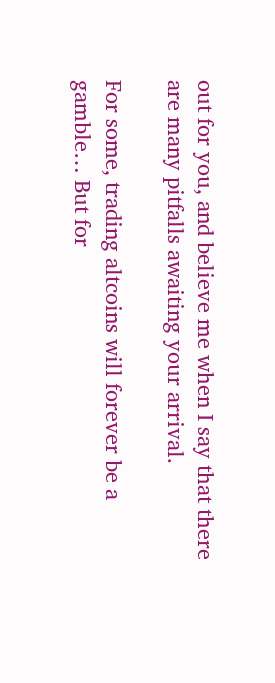out for you, and believe me when I say that there are many pitfalls awaiting your arrival.

For some, trading altcoins will forever be a gamble… But for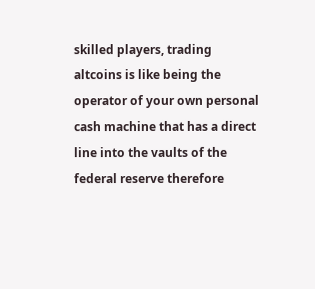skilled players, trading altcoins is like being the operator of your own personal cash machine that has a direct line into the vaults of the federal reserve therefore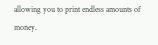allowing you to print endless amounts of money.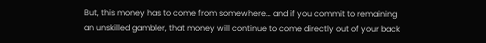But, this money has to come from somewhere… and if you commit to remaining an unskilled gambler, that money will continue to come directly out of your back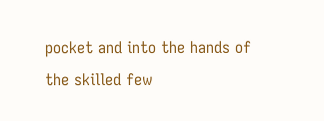pocket and into the hands of the skilled few